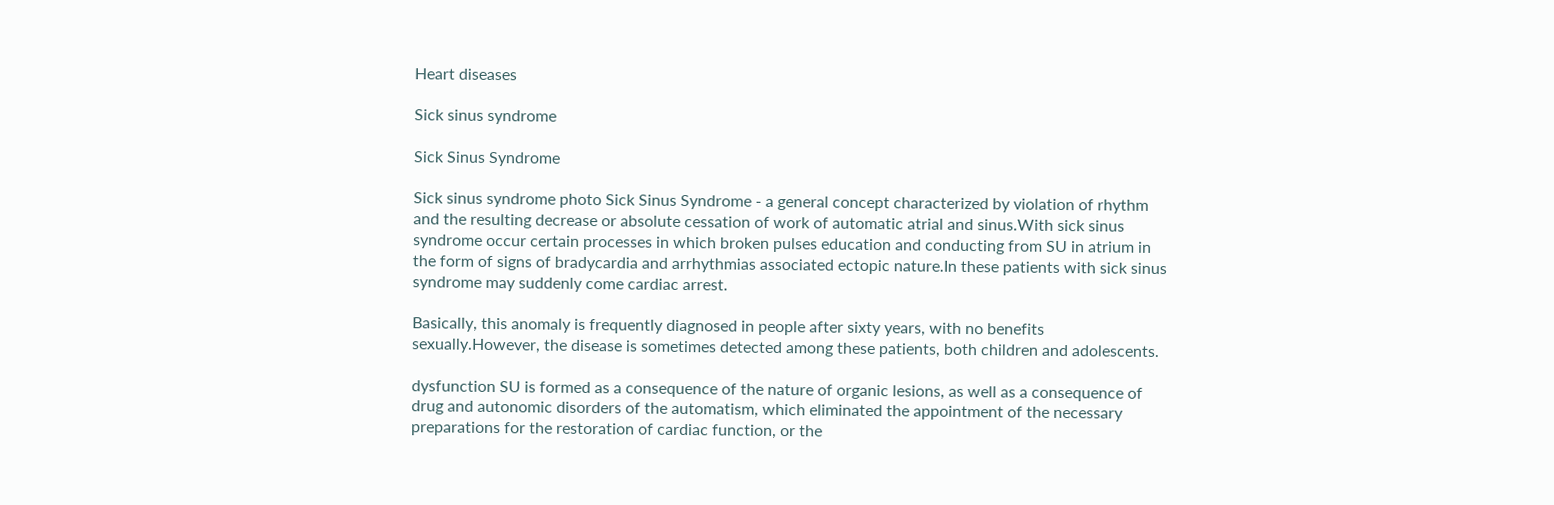Heart diseases

Sick sinus syndrome

Sick Sinus Syndrome

Sick sinus syndrome photo Sick Sinus Syndrome - a general concept characterized by violation of rhythm and the resulting decrease or absolute cessation of work of automatic atrial and sinus.With sick sinus syndrome occur certain processes in which broken pulses education and conducting from SU in atrium in the form of signs of bradycardia and arrhythmias associated ectopic nature.In these patients with sick sinus syndrome may suddenly come cardiac arrest.

Basically, this anomaly is frequently diagnosed in people after sixty years, with no benefits sexually.However, the disease is sometimes detected among these patients, both children and adolescents.

dysfunction SU is formed as a consequence of the nature of organic lesions, as well as a consequence of drug and autonomic disorders of the automatism, which eliminated the appointment of the necessary preparations for the restoration of cardiac function, or the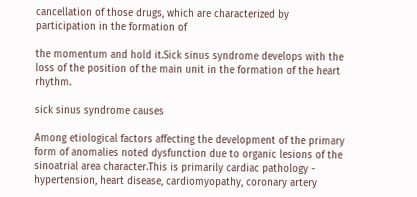cancellation of those drugs, which are characterized by participation in the formation of

the momentum and hold it.Sick sinus syndrome develops with the loss of the position of the main unit in the formation of the heart rhythm.

sick sinus syndrome causes

Among etiological factors affecting the development of the primary form of anomalies noted dysfunction due to organic lesions of the sinoatrial area character.This is primarily cardiac pathology - hypertension, heart disease, cardiomyopathy, coronary artery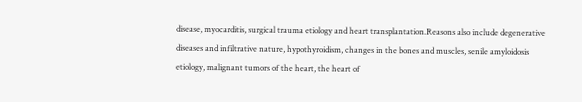disease, myocarditis, surgical trauma etiology and heart transplantation.Reasons also include degenerative diseases and infiltrative nature, hypothyroidism, changes in the bones and muscles, senile amyloidosis etiology, malignant tumors of the heart, the heart of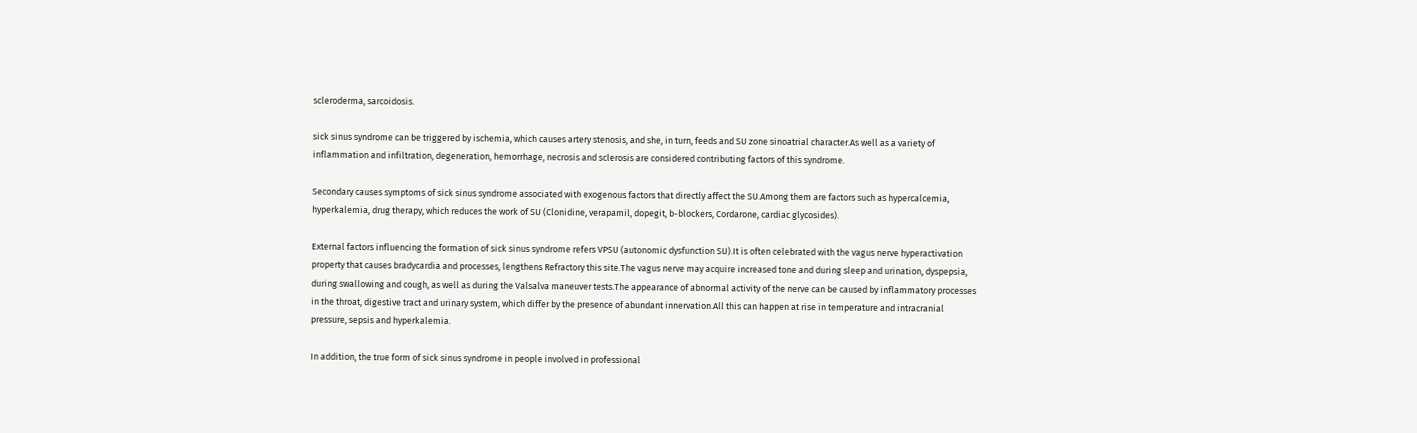scleroderma, sarcoidosis.

sick sinus syndrome can be triggered by ischemia, which causes artery stenosis, and she, in turn, feeds and SU zone sinoatrial character.As well as a variety of inflammation and infiltration, degeneration, hemorrhage, necrosis and sclerosis are considered contributing factors of this syndrome.

Secondary causes symptoms of sick sinus syndrome associated with exogenous factors that directly affect the SU.Among them are factors such as hypercalcemia, hyperkalemia, drug therapy, which reduces the work of SU (Clonidine, verapamil, dopegit, b-blockers, Cordarone, cardiac glycosides).

External factors influencing the formation of sick sinus syndrome refers VPSU (autonomic dysfunction SU).It is often celebrated with the vagus nerve hyperactivation property that causes bradycardia and processes, lengthens Refractory this site.The vagus nerve may acquire increased tone and during sleep and urination, dyspepsia, during swallowing and cough, as well as during the Valsalva maneuver tests.The appearance of abnormal activity of the nerve can be caused by inflammatory processes in the throat, digestive tract and urinary system, which differ by the presence of abundant innervation.All this can happen at rise in temperature and intracranial pressure, sepsis and hyperkalemia.

In addition, the true form of sick sinus syndrome in people involved in professional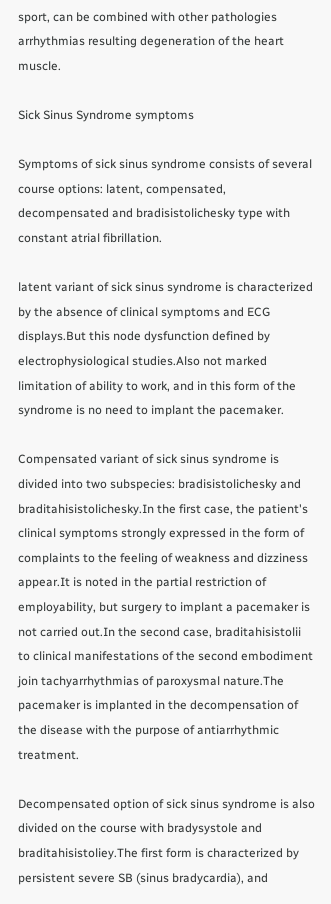sport, can be combined with other pathologies arrhythmias resulting degeneration of the heart muscle.

Sick Sinus Syndrome symptoms

Symptoms of sick sinus syndrome consists of several course options: latent, compensated, decompensated and bradisistolichesky type with constant atrial fibrillation.

latent variant of sick sinus syndrome is characterized by the absence of clinical symptoms and ECG displays.But this node dysfunction defined by electrophysiological studies.Also not marked limitation of ability to work, and in this form of the syndrome is no need to implant the pacemaker.

Compensated variant of sick sinus syndrome is divided into two subspecies: bradisistolichesky and braditahisistolichesky.In the first case, the patient's clinical symptoms strongly expressed in the form of complaints to the feeling of weakness and dizziness appear.It is noted in the partial restriction of employability, but surgery to implant a pacemaker is not carried out.In the second case, braditahisistolii to clinical manifestations of the second embodiment join tachyarrhythmias of paroxysmal nature.The pacemaker is implanted in the decompensation of the disease with the purpose of antiarrhythmic treatment.

Decompensated option of sick sinus syndrome is also divided on the course with bradysystole and braditahisistoliey.The first form is characterized by persistent severe SB (sinus bradycardia), and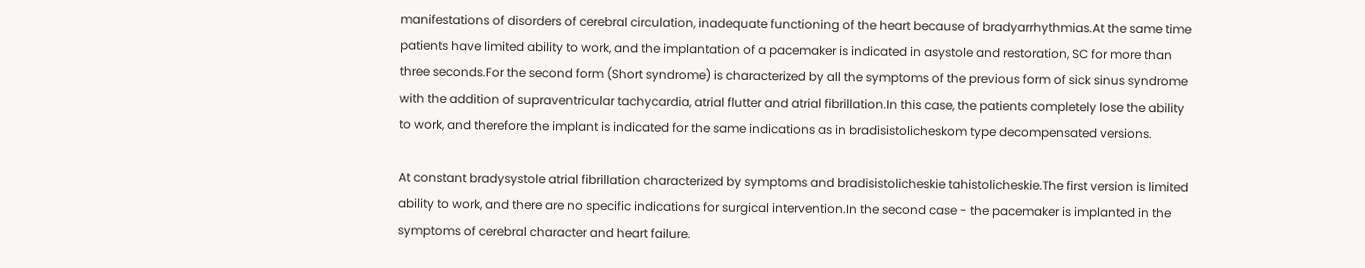manifestations of disorders of cerebral circulation, inadequate functioning of the heart because of bradyarrhythmias.At the same time patients have limited ability to work, and the implantation of a pacemaker is indicated in asystole and restoration, SC for more than three seconds.For the second form (Short syndrome) is characterized by all the symptoms of the previous form of sick sinus syndrome with the addition of supraventricular tachycardia, atrial flutter and atrial fibrillation.In this case, the patients completely lose the ability to work, and therefore the implant is indicated for the same indications as in bradisistolicheskom type decompensated versions.

At constant bradysystole atrial fibrillation characterized by symptoms and bradisistolicheskie tahistolicheskie.The first version is limited ability to work, and there are no specific indications for surgical intervention.In the second case - the pacemaker is implanted in the symptoms of cerebral character and heart failure.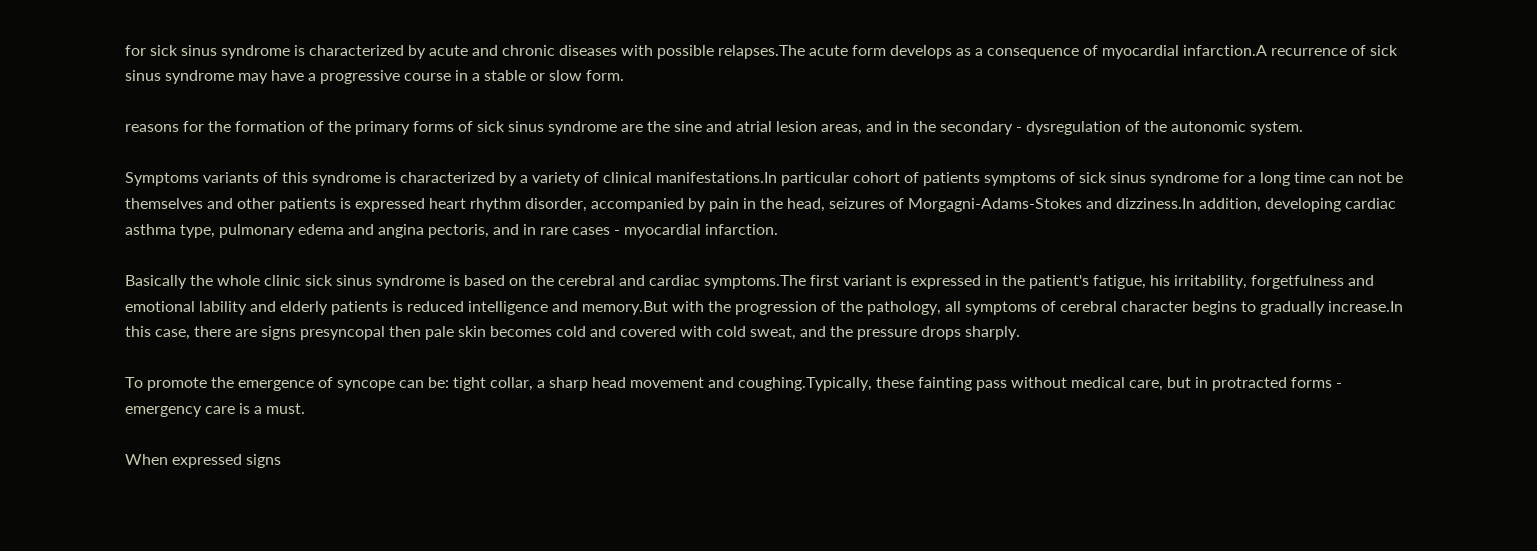for sick sinus syndrome is characterized by acute and chronic diseases with possible relapses.The acute form develops as a consequence of myocardial infarction.A recurrence of sick sinus syndrome may have a progressive course in a stable or slow form.

reasons for the formation of the primary forms of sick sinus syndrome are the sine and atrial lesion areas, and in the secondary - dysregulation of the autonomic system.

Symptoms variants of this syndrome is characterized by a variety of clinical manifestations.In particular cohort of patients symptoms of sick sinus syndrome for a long time can not be themselves and other patients is expressed heart rhythm disorder, accompanied by pain in the head, seizures of Morgagni-Adams-Stokes and dizziness.In addition, developing cardiac asthma type, pulmonary edema and angina pectoris, and in rare cases - myocardial infarction.

Basically the whole clinic sick sinus syndrome is based on the cerebral and cardiac symptoms.The first variant is expressed in the patient's fatigue, his irritability, forgetfulness and emotional lability and elderly patients is reduced intelligence and memory.But with the progression of the pathology, all symptoms of cerebral character begins to gradually increase.In this case, there are signs presyncopal then pale skin becomes cold and covered with cold sweat, and the pressure drops sharply.

To promote the emergence of syncope can be: tight collar, a sharp head movement and coughing.Typically, these fainting pass without medical care, but in protracted forms - emergency care is a must.

When expressed signs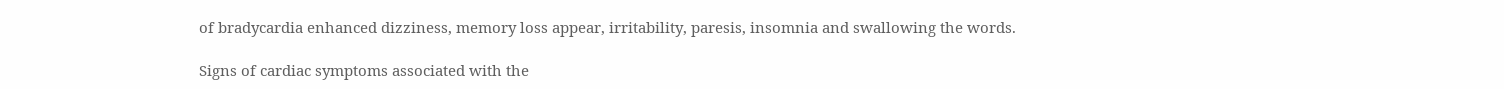of bradycardia enhanced dizziness, memory loss appear, irritability, paresis, insomnia and swallowing the words.

Signs of cardiac symptoms associated with the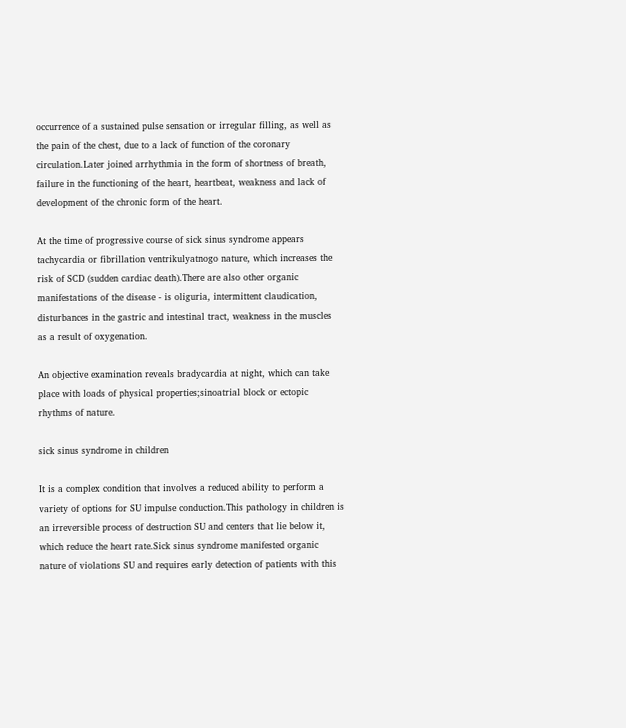occurrence of a sustained pulse sensation or irregular filling, as well as the pain of the chest, due to a lack of function of the coronary circulation.Later joined arrhythmia in the form of shortness of breath, failure in the functioning of the heart, heartbeat, weakness and lack of development of the chronic form of the heart.

At the time of progressive course of sick sinus syndrome appears tachycardia or fibrillation ventrikulyatnogo nature, which increases the risk of SCD (sudden cardiac death).There are also other organic manifestations of the disease - is oliguria, intermittent claudication, disturbances in the gastric and intestinal tract, weakness in the muscles as a result of oxygenation.

An objective examination reveals bradycardia at night, which can take place with loads of physical properties;sinoatrial block or ectopic rhythms of nature.

sick sinus syndrome in children

It is a complex condition that involves a reduced ability to perform a variety of options for SU impulse conduction.This pathology in children is an irreversible process of destruction SU and centers that lie below it, which reduce the heart rate.Sick sinus syndrome manifested organic nature of violations SU and requires early detection of patients with this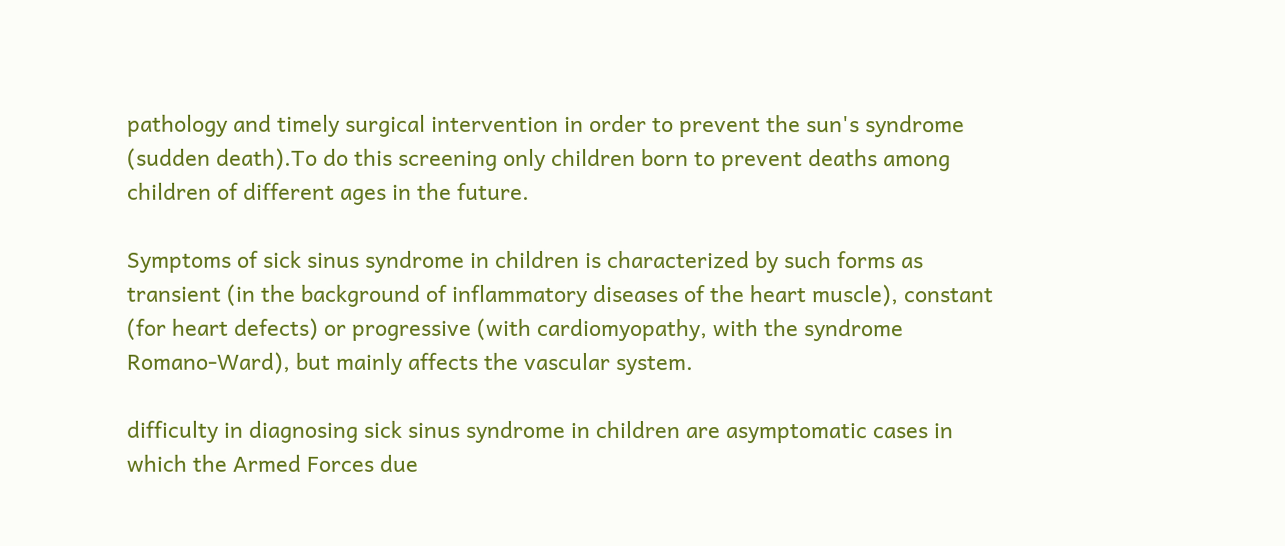pathology and timely surgical intervention in order to prevent the sun's syndrome (sudden death).To do this screening only children born to prevent deaths among children of different ages in the future.

Symptoms of sick sinus syndrome in children is characterized by such forms as transient (in the background of inflammatory diseases of the heart muscle), constant (for heart defects) or progressive (with cardiomyopathy, with the syndrome Romano-Ward), but mainly affects the vascular system.

difficulty in diagnosing sick sinus syndrome in children are asymptomatic cases in which the Armed Forces due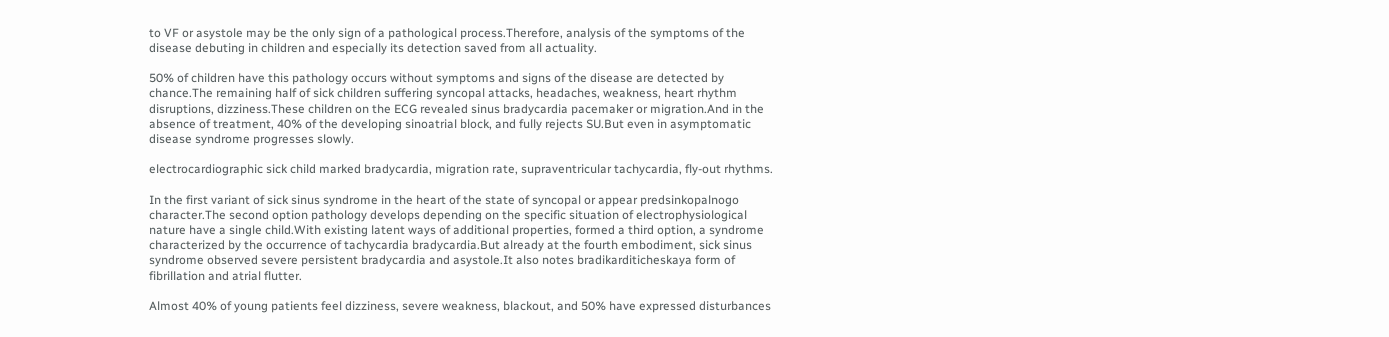to VF or asystole may be the only sign of a pathological process.Therefore, analysis of the symptoms of the disease debuting in children and especially its detection saved from all actuality.

50% of children have this pathology occurs without symptoms and signs of the disease are detected by chance.The remaining half of sick children suffering syncopal attacks, headaches, weakness, heart rhythm disruptions, dizziness.These children on the ECG revealed sinus bradycardia pacemaker or migration.And in the absence of treatment, 40% of the developing sinoatrial block, and fully rejects SU.But even in asymptomatic disease syndrome progresses slowly.

electrocardiographic sick child marked bradycardia, migration rate, supraventricular tachycardia, fly-out rhythms.

In the first variant of sick sinus syndrome in the heart of the state of syncopal or appear predsinkopalnogo character.The second option pathology develops depending on the specific situation of electrophysiological nature have a single child.With existing latent ways of additional properties, formed a third option, a syndrome characterized by the occurrence of tachycardia bradycardia.But already at the fourth embodiment, sick sinus syndrome observed severe persistent bradycardia and asystole.It also notes bradikarditicheskaya form of fibrillation and atrial flutter.

Almost 40% of young patients feel dizziness, severe weakness, blackout, and 50% have expressed disturbances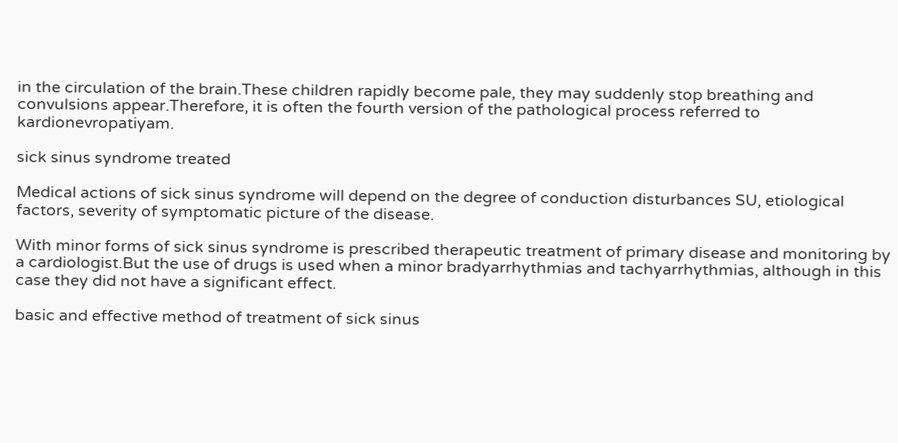in the circulation of the brain.These children rapidly become pale, they may suddenly stop breathing and convulsions appear.Therefore, it is often the fourth version of the pathological process referred to kardionevropatiyam.

sick sinus syndrome treated

Medical actions of sick sinus syndrome will depend on the degree of conduction disturbances SU, etiological factors, severity of symptomatic picture of the disease.

With minor forms of sick sinus syndrome is prescribed therapeutic treatment of primary disease and monitoring by a cardiologist.But the use of drugs is used when a minor bradyarrhythmias and tachyarrhythmias, although in this case they did not have a significant effect.

basic and effective method of treatment of sick sinus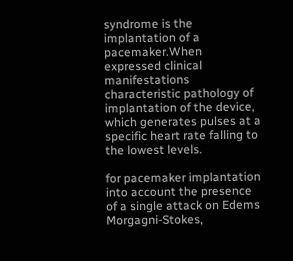syndrome is the implantation of a pacemaker.When expressed clinical manifestations characteristic pathology of implantation of the device, which generates pulses at a specific heart rate falling to the lowest levels.

for pacemaker implantation into account the presence of a single attack on Edems Morgagni-Stokes,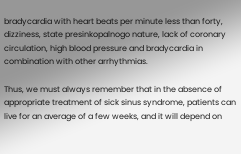bradycardia with heart beats per minute less than forty, dizziness, state presinkopalnogo nature, lack of coronary circulation, high blood pressure and bradycardia in combination with other arrhythmias.

Thus, we must always remember that in the absence of appropriate treatment of sick sinus syndrome, patients can live for an average of a few weeks, and it will depend on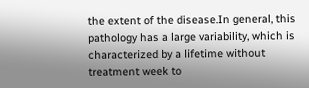the extent of the disease.In general, this pathology has a large variability, which is characterized by a lifetime without treatment week to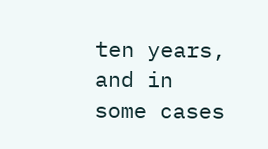ten years, and in some cases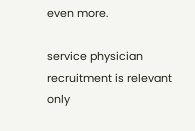even more.

service physician recruitment is relevant only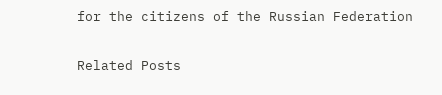for the citizens of the Russian Federation

Related Posts